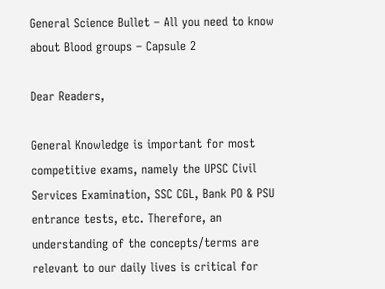General Science Bullet – All you need to know about Blood groups – Capsule 2

Dear Readers,

General Knowledge is important for most competitive exams, namely the UPSC Civil Services Examination, SSC CGL, Bank PO & PSU entrance tests, etc. Therefore, an understanding of the concepts/terms are relevant to our daily lives is critical for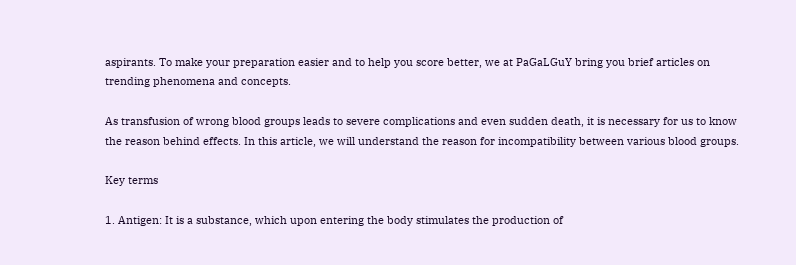aspirants. To make your preparation easier and to help you score better, we at PaGaLGuY bring you brief articles on trending phenomena and concepts.

As transfusion of wrong blood groups leads to severe complications and even sudden death, it is necessary for us to know the reason behind effects. In this article, we will understand the reason for incompatibility between various blood groups.

Key terms

1. Antigen: It is a substance, which upon entering the body stimulates the production of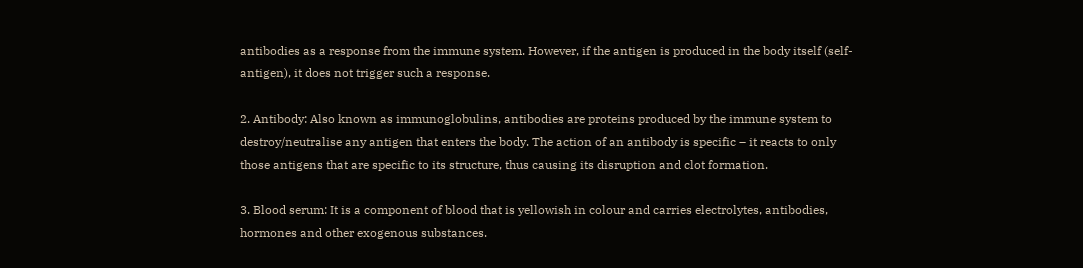antibodies as a response from the immune system. However, if the antigen is produced in the body itself (self-antigen), it does not trigger such a response.

2. Antibody: Also known as immunoglobulins, antibodies are proteins produced by the immune system to destroy/neutralise any antigen that enters the body. The action of an antibody is specific – it reacts to only those antigens that are specific to its structure, thus causing its disruption and clot formation.

3. Blood serum: It is a component of blood that is yellowish in colour and carries electrolytes, antibodies, hormones and other exogenous substances.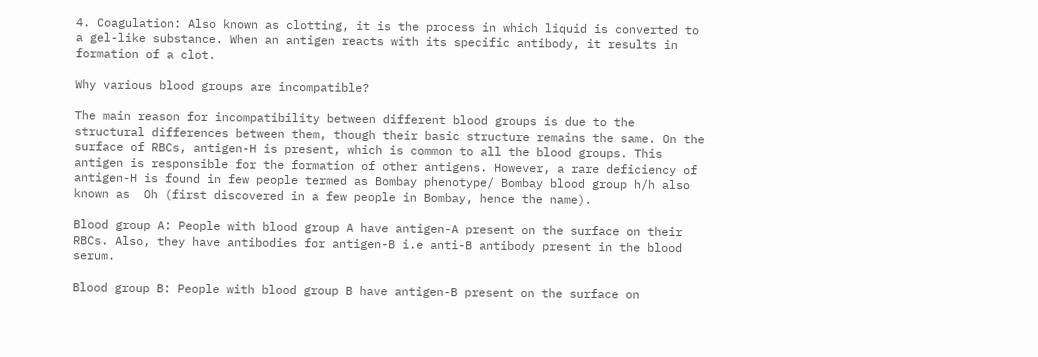4. Coagulation: Also known as clotting, it is the process in which liquid is converted to a gel-like substance. When an antigen reacts with its specific antibody, it results in formation of a clot.

Why various blood groups are incompatible?

The main reason for incompatibility between different blood groups is due to the structural differences between them, though their basic structure remains the same. On the surface of RBCs, antigen-H is present, which is common to all the blood groups. This antigen is responsible for the formation of other antigens. However, a rare deficiency of antigen-H is found in few people termed as Bombay phenotype/ Bombay blood group h/h also known as  Oh (first discovered in a few people in Bombay, hence the name).

Blood group A: People with blood group A have antigen-A present on the surface on their RBCs. Also, they have antibodies for antigen-B i.e anti-B antibody present in the blood serum.

Blood group B: People with blood group B have antigen-B present on the surface on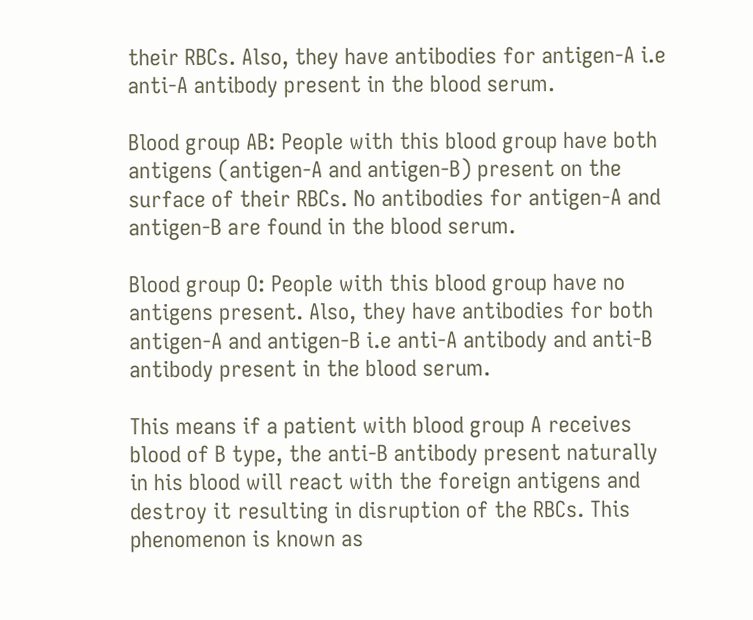their RBCs. Also, they have antibodies for antigen-A i.e anti-A antibody present in the blood serum.

Blood group AB: People with this blood group have both antigens (antigen-A and antigen-B) present on the surface of their RBCs. No antibodies for antigen-A and antigen-B are found in the blood serum.

Blood group O: People with this blood group have no antigens present. Also, they have antibodies for both antigen-A and antigen-B i.e anti-A antibody and anti-B antibody present in the blood serum.

This means if a patient with blood group A receives blood of B type, the anti-B antibody present naturally in his blood will react with the foreign antigens and destroy it resulting in disruption of the RBCs. This phenomenon is known as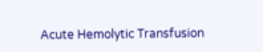Acute Hemolytic Transfusion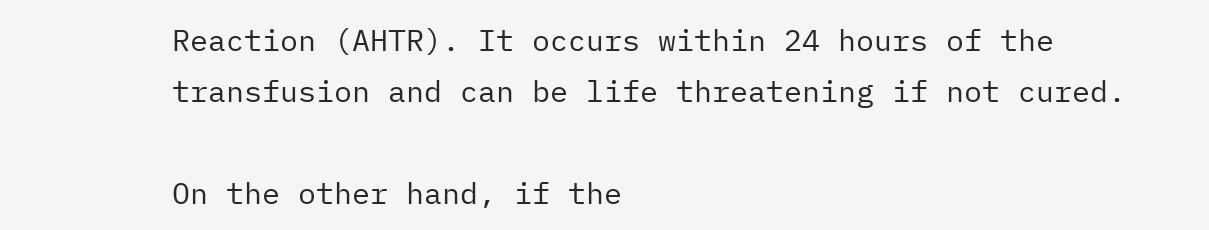Reaction (AHTR). It occurs within 24 hours of the transfusion and can be life threatening if not cured.

On the other hand, if the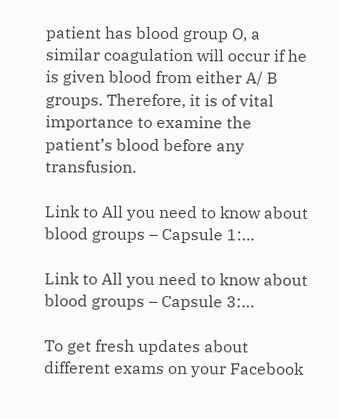patient has blood group O, a similar coagulation will occur if he is given blood from either A/ B groups. Therefore, it is of vital importance to examine the patient’s blood before any transfusion.

Link to All you need to know about blood groups – Capsule 1:…

Link to All you need to know about blood groups – Capsule 3:…

To get fresh updates about different exams on your Facebook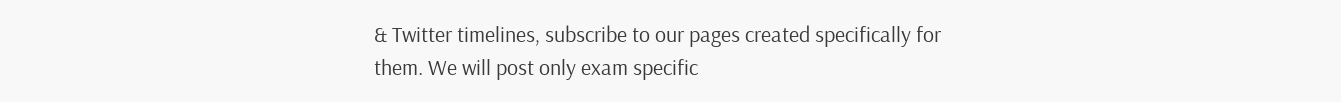& Twitter timelines, subscribe to our pages created specifically for them. We will post only exam specific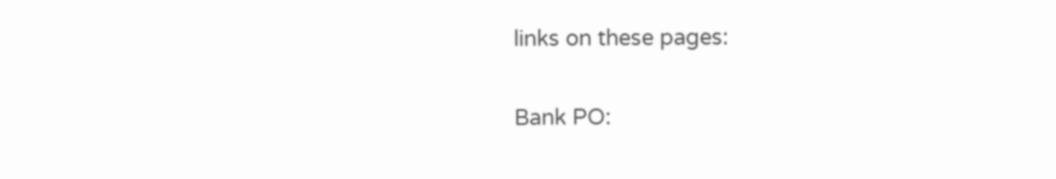links on these pages:

Bank PO: